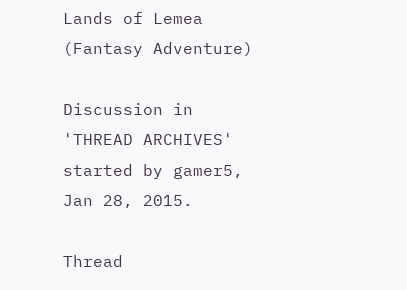Lands of Lemea (Fantasy Adventure)

Discussion in 'THREAD ARCHIVES' started by gamer5, Jan 28, 2015.

Thread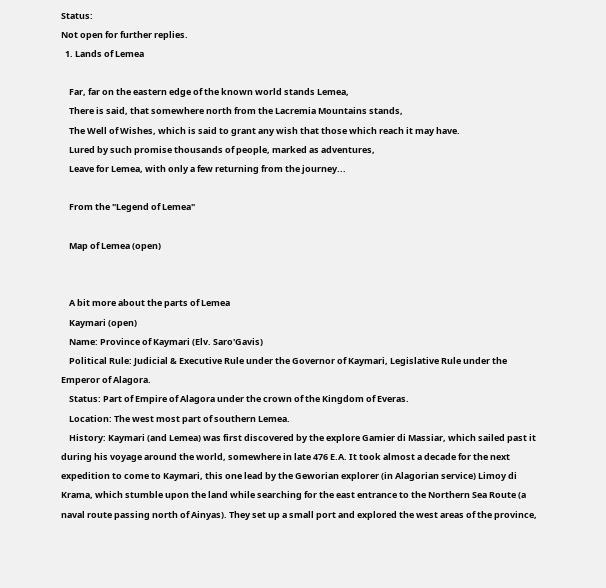Status:
Not open for further replies.
  1. Lands of Lemea

    Far, far on the eastern edge of the known world stands Lemea,
    There is said, that somewhere north from the Lacremia Mountains stands,
    The Well of Wishes, which is said to grant any wish that those which reach it may have.
    Lured by such promise thousands of people, marked as adventures,
    Leave for Lemea, with only a few returning from the journey...

    From the "Legend of Lemea"

    Map of Lemea (open)


    A bit more about the parts of Lemea
    Kaymari (open)
    Name: Province of Kaymari (Elv. Saro'Gavis)
    Political Rule: Judicial & Executive Rule under the Governor of Kaymari, Legislative Rule under the Emperor of Alagora.
    Status: Part of Empire of Alagora under the crown of the Kingdom of Everas.
    Location: The west most part of southern Lemea.
    History: Kaymari (and Lemea) was first discovered by the explore Gamier di Massiar, which sailed past it during his voyage around the world, somewhere in late 476 E.A. It took almost a decade for the next expedition to come to Kaymari, this one lead by the Geworian explorer (in Alagorian service) Limoy di Krama, which stumble upon the land while searching for the east entrance to the Northern Sea Route (a naval route passing north of Ainyas). They set up a small port and explored the west areas of the province,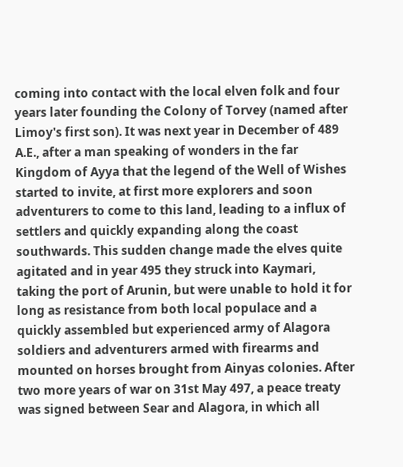coming into contact with the local elven folk and four years later founding the Colony of Torvey (named after Limoy's first son). It was next year in December of 489 A.E., after a man speaking of wonders in the far Kingdom of Ayya that the legend of the Well of Wishes started to invite, at first more explorers and soon adventurers to come to this land, leading to a influx of settlers and quickly expanding along the coast southwards. This sudden change made the elves quite agitated and in year 495 they struck into Kaymari, taking the port of Arunin, but were unable to hold it for long as resistance from both local populace and a quickly assembled but experienced army of Alagora soldiers and adventurers armed with firearms and mounted on horses brought from Ainyas colonies. After two more years of war on 31st May 497, a peace treaty was signed between Sear and Alagora, in which all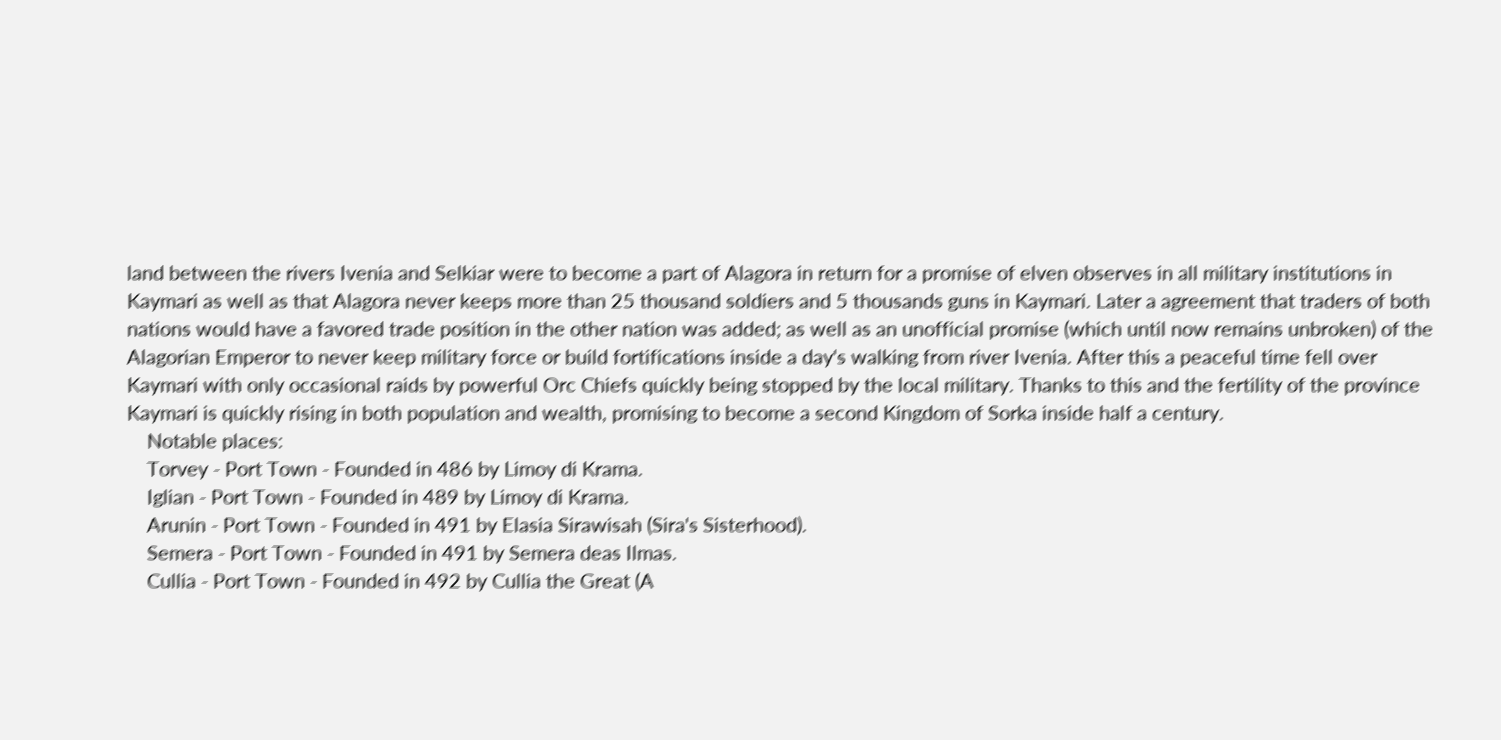land between the rivers Ivenia and Selkiar were to become a part of Alagora in return for a promise of elven observes in all military institutions in Kaymari as well as that Alagora never keeps more than 25 thousand soldiers and 5 thousands guns in Kaymari. Later a agreement that traders of both nations would have a favored trade position in the other nation was added; as well as an unofficial promise (which until now remains unbroken) of the Alagorian Emperor to never keep military force or build fortifications inside a day's walking from river Ivenia. After this a peaceful time fell over Kaymari with only occasional raids by powerful Orc Chiefs quickly being stopped by the local military. Thanks to this and the fertility of the province Kaymari is quickly rising in both population and wealth, promising to become a second Kingdom of Sorka inside half a century.
    Notable places:
    Torvey - Port Town - Founded in 486 by Limoy di Krama.
    Iglian - Port Town - Founded in 489 by Limoy di Krama.
    Arunin - Port Town - Founded in 491 by Elasia Sirawisah (Sira's Sisterhood).
    Semera - Port Town - Founded in 491 by Semera deas Ilmas.
    Cullia - Port Town - Founded in 492 by Cullia the Great (A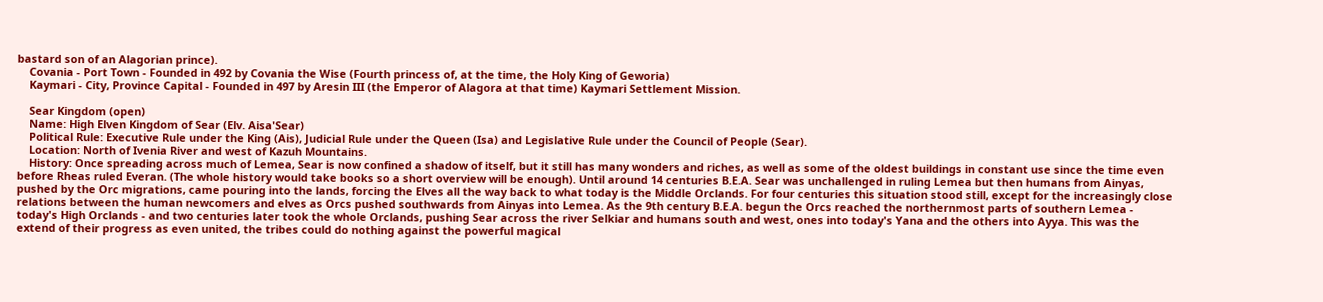bastard son of an Alagorian prince).
    Covania - Port Town - Founded in 492 by Covania the Wise (Fourth princess of, at the time, the Holy King of Geworia)
    Kaymari - City, Province Capital - Founded in 497 by Aresin III (the Emperor of Alagora at that time) Kaymari Settlement Mission.

    Sear Kingdom (open)
    Name: High Elven Kingdom of Sear (Elv. Aisa'Sear)
    Political Rule: Executive Rule under the King (Ais), Judicial Rule under the Queen (Isa) and Legislative Rule under the Council of People (Sear).
    Location: North of Ivenia River and west of Kazuh Mountains.
    History: Once spreading across much of Lemea, Sear is now confined a shadow of itself, but it still has many wonders and riches, as well as some of the oldest buildings in constant use since the time even before Rheas ruled Everan. (The whole history would take books so a short overview will be enough). Until around 14 centuries B.E.A. Sear was unchallenged in ruling Lemea but then humans from Ainyas, pushed by the Orc migrations, came pouring into the lands, forcing the Elves all the way back to what today is the Middle Orclands. For four centuries this situation stood still, except for the increasingly close relations between the human newcomers and elves as Orcs pushed southwards from Ainyas into Lemea. As the 9th century B.E.A. begun the Orcs reached the northernmost parts of southern Lemea - today's High Orclands - and two centuries later took the whole Orclands, pushing Sear across the river Selkiar and humans south and west, ones into today's Yana and the others into Ayya. This was the extend of their progress as even united, the tribes could do nothing against the powerful magical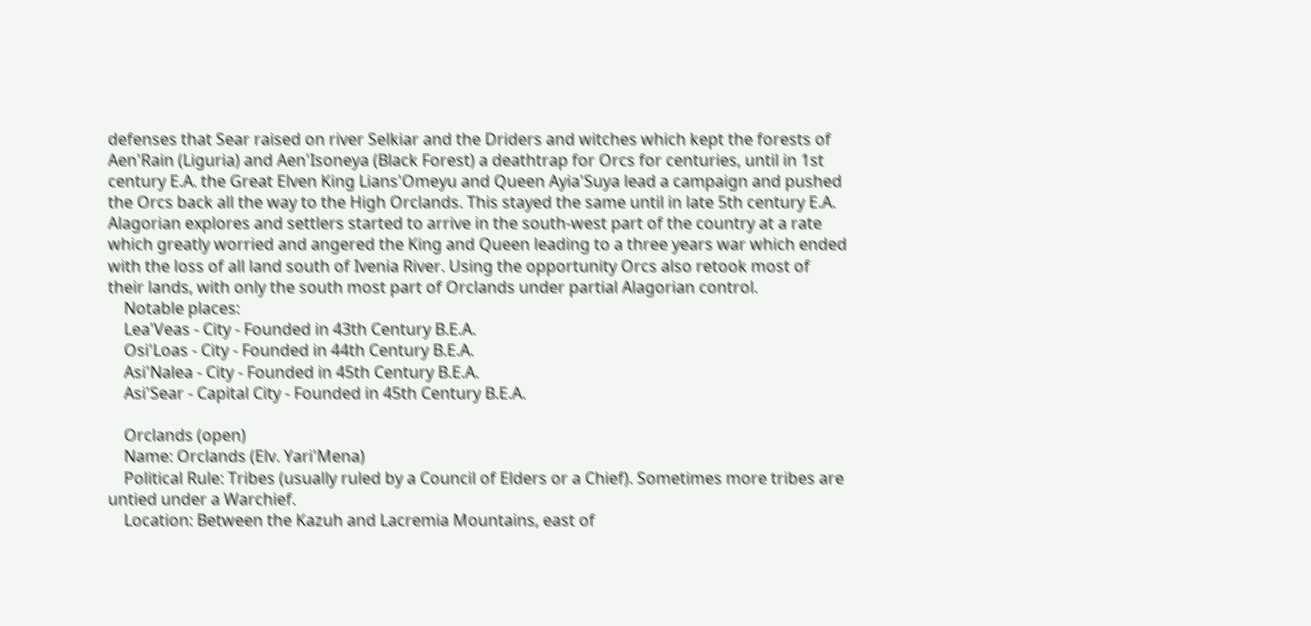defenses that Sear raised on river Selkiar and the Driders and witches which kept the forests of Aen'Rain (Liguria) and Aen'Isoneya (Black Forest) a deathtrap for Orcs for centuries, until in 1st century E.A. the Great Elven King Lians'Omeyu and Queen Ayia'Suya lead a campaign and pushed the Orcs back all the way to the High Orclands. This stayed the same until in late 5th century E.A. Alagorian explores and settlers started to arrive in the south-west part of the country at a rate which greatly worried and angered the King and Queen leading to a three years war which ended with the loss of all land south of Ivenia River. Using the opportunity Orcs also retook most of their lands, with only the south most part of Orclands under partial Alagorian control.
    Notable places:
    Lea'Veas - City - Founded in 43th Century B.E.A.
    Osi'Loas - City - Founded in 44th Century B.E.A.
    Asi'Nalea - City - Founded in 45th Century B.E.A.
    Asi'Sear - Capital City - Founded in 45th Century B.E.A.

    Orclands (open)
    Name: Orclands (Elv. Yari'Mena)
    Political Rule: Tribes (usually ruled by a Council of Elders or a Chief). Sometimes more tribes are untied under a Warchief.
    Location: Between the Kazuh and Lacremia Mountains, east of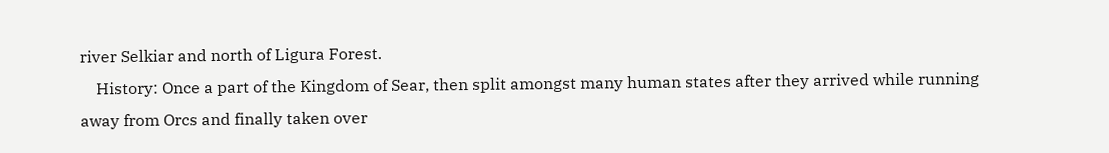river Selkiar and north of Ligura Forest.
    History: Once a part of the Kingdom of Sear, then split amongst many human states after they arrived while running away from Orcs and finally taken over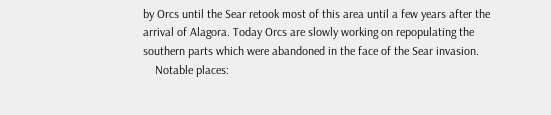by Orcs until the Sear retook most of this area until a few years after the arrival of Alagora. Today Orcs are slowly working on repopulating the southern parts which were abandoned in the face of the Sear invasion.
    Notable places: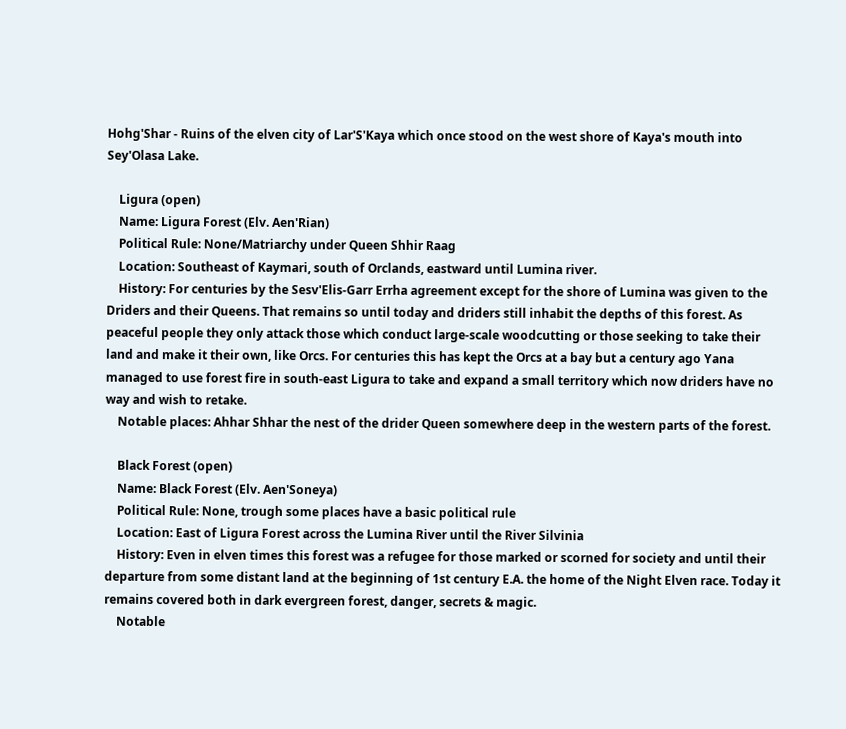Hohg'Shar - Ruins of the elven city of Lar'S'Kaya which once stood on the west shore of Kaya's mouth into Sey'Olasa Lake.

    Ligura (open)
    Name: Ligura Forest (Elv. Aen'Rian)
    Political Rule: None/Matriarchy under Queen Shhir Raag
    Location: Southeast of Kaymari, south of Orclands, eastward until Lumina river.
    History: For centuries by the Sesv'Elis-Garr Errha agreement except for the shore of Lumina was given to the Driders and their Queens. That remains so until today and driders still inhabit the depths of this forest. As peaceful people they only attack those which conduct large-scale woodcutting or those seeking to take their land and make it their own, like Orcs. For centuries this has kept the Orcs at a bay but a century ago Yana managed to use forest fire in south-east Ligura to take and expand a small territory which now driders have no way and wish to retake.
    Notable places: Ahhar Shhar the nest of the drider Queen somewhere deep in the western parts of the forest.

    Black Forest (open)
    Name: Black Forest (Elv. Aen'Soneya)
    Political Rule: None, trough some places have a basic political rule
    Location: East of Ligura Forest across the Lumina River until the River Silvinia
    History: Even in elven times this forest was a refugee for those marked or scorned for society and until their departure from some distant land at the beginning of 1st century E.A. the home of the Night Elven race. Today it remains covered both in dark evergreen forest, danger, secrets & magic.
    Notable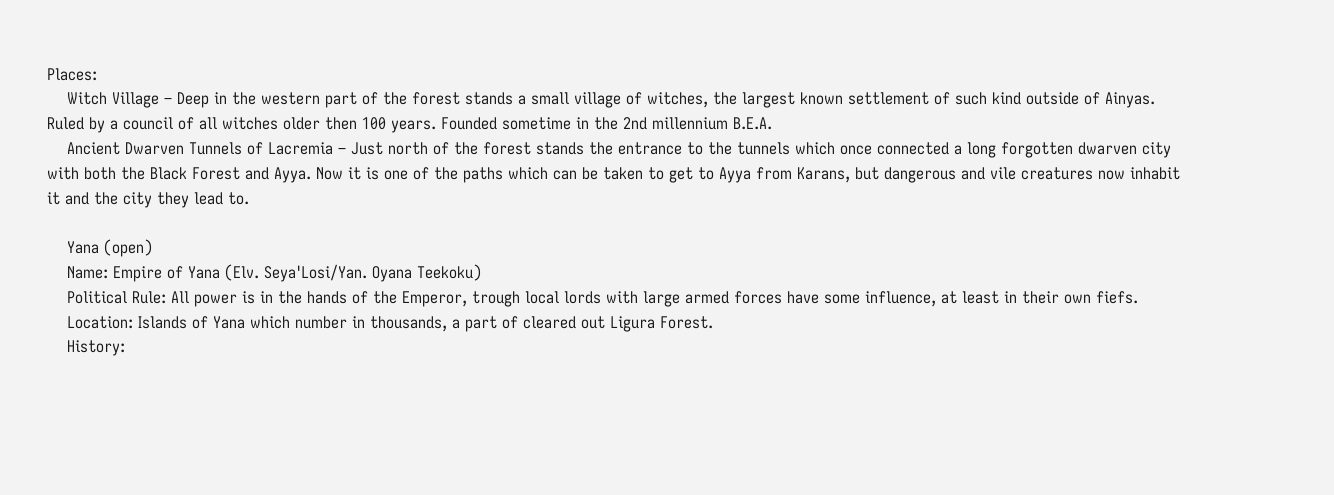Places:
    Witch Village – Deep in the western part of the forest stands a small village of witches, the largest known settlement of such kind outside of Ainyas. Ruled by a council of all witches older then 100 years. Founded sometime in the 2nd millennium B.E.A.
    Ancient Dwarven Tunnels of Lacremia – Just north of the forest stands the entrance to the tunnels which once connected a long forgotten dwarven city with both the Black Forest and Ayya. Now it is one of the paths which can be taken to get to Ayya from Karans, but dangerous and vile creatures now inhabit it and the city they lead to.

    Yana (open)
    Name: Empire of Yana (Elv. Seya'Losi/Yan. Oyana Teekoku)
    Political Rule: All power is in the hands of the Emperor, trough local lords with large armed forces have some influence, at least in their own fiefs.
    Location: Islands of Yana which number in thousands, a part of cleared out Ligura Forest.
    History: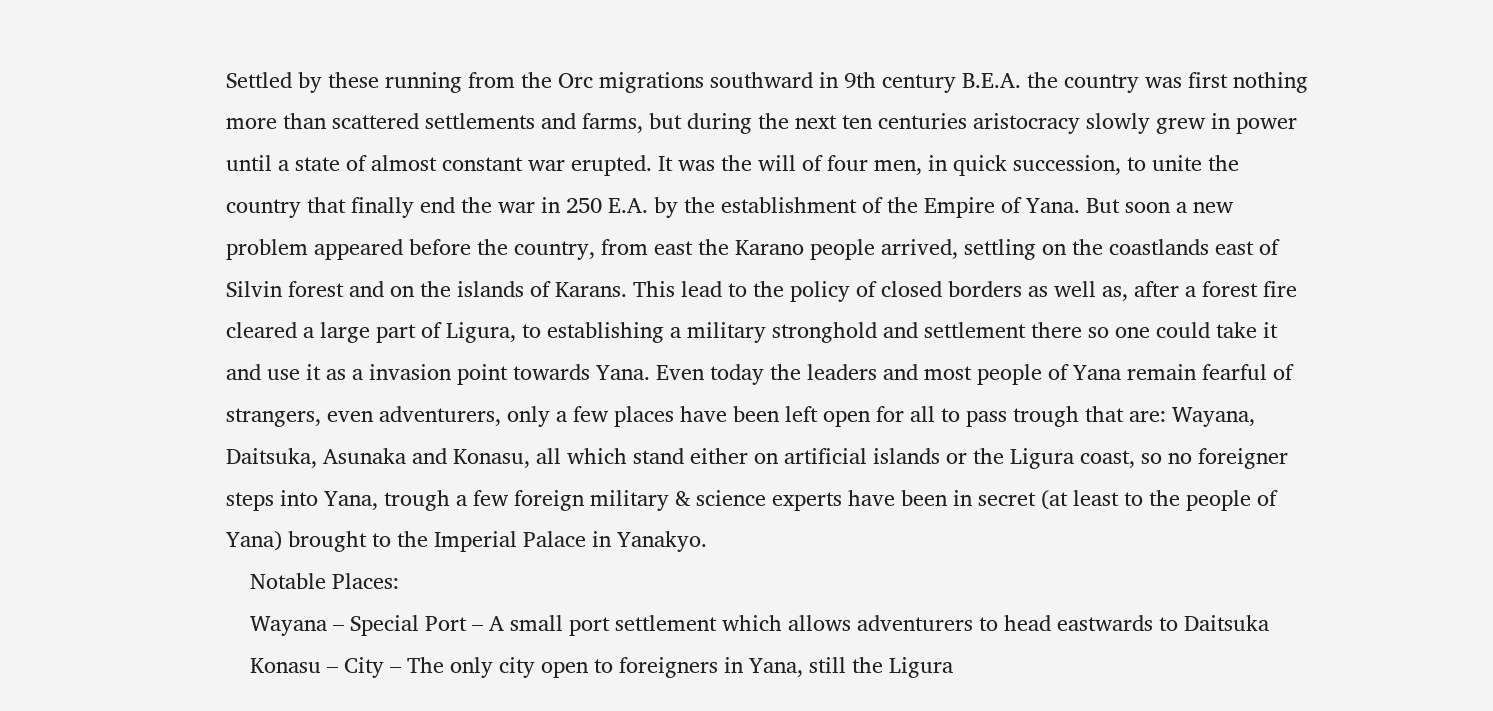Settled by these running from the Orc migrations southward in 9th century B.E.A. the country was first nothing more than scattered settlements and farms, but during the next ten centuries aristocracy slowly grew in power until a state of almost constant war erupted. It was the will of four men, in quick succession, to unite the country that finally end the war in 250 E.A. by the establishment of the Empire of Yana. But soon a new problem appeared before the country, from east the Karano people arrived, settling on the coastlands east of Silvin forest and on the islands of Karans. This lead to the policy of closed borders as well as, after a forest fire cleared a large part of Ligura, to establishing a military stronghold and settlement there so one could take it and use it as a invasion point towards Yana. Even today the leaders and most people of Yana remain fearful of strangers, even adventurers, only a few places have been left open for all to pass trough that are: Wayana, Daitsuka, Asunaka and Konasu, all which stand either on artificial islands or the Ligura coast, so no foreigner steps into Yana, trough a few foreign military & science experts have been in secret (at least to the people of Yana) brought to the Imperial Palace in Yanakyo.
    Notable Places:
    Wayana – Special Port – A small port settlement which allows adventurers to head eastwards to Daitsuka
    Konasu – City – The only city open to foreigners in Yana, still the Ligura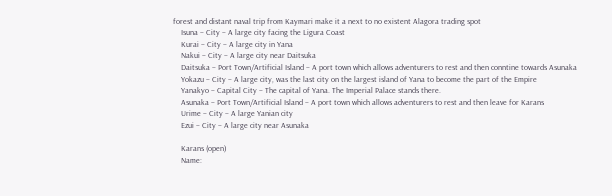forest and distant naval trip from Kaymari make it a next to no existent Alagora trading spot
    Isuna – City – A large city facing the Ligura Coast
    Kurai – City – A large city in Yana
    Nakui – City – A large city near Daitsuka
    Daitsuka – Port Town/Artificial Island – A port town which allows adventurers to rest and then conntine towards Asunaka
    Yokazu – City – A large city, was the last city on the largest island of Yana to become the part of the Empire
    Yanakyo – Capital City – The capital of Yana. The Imperial Palace stands there.
    Asunaka – Port Town/Artificial Island – A port town which allows adventurers to rest and then leave for Karans
    Urime – City – A large Yanian city
    Ezui – City – A large city near Asunaka

    Karans (open)
    Name: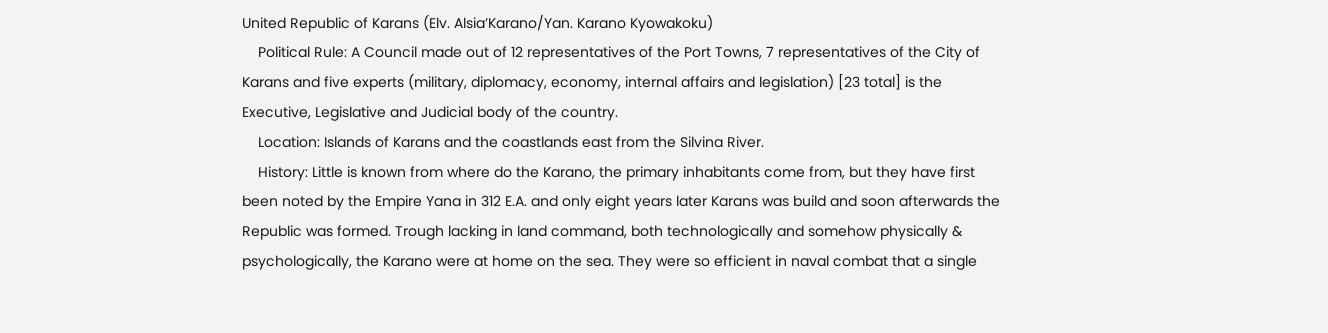United Republic of Karans (Elv. Alsia’Karano/Yan. Karano Kyowakoku)
    Political Rule: A Council made out of 12 representatives of the Port Towns, 7 representatives of the City of Karans and five experts (military, diplomacy, economy, internal affairs and legislation) [23 total] is the Executive, Legislative and Judicial body of the country.
    Location: Islands of Karans and the coastlands east from the Silvina River.
    History: Little is known from where do the Karano, the primary inhabitants come from, but they have first been noted by the Empire Yana in 312 E.A. and only eight years later Karans was build and soon afterwards the Republic was formed. Trough lacking in land command, both technologically and somehow physically & psychologically, the Karano were at home on the sea. They were so efficient in naval combat that a single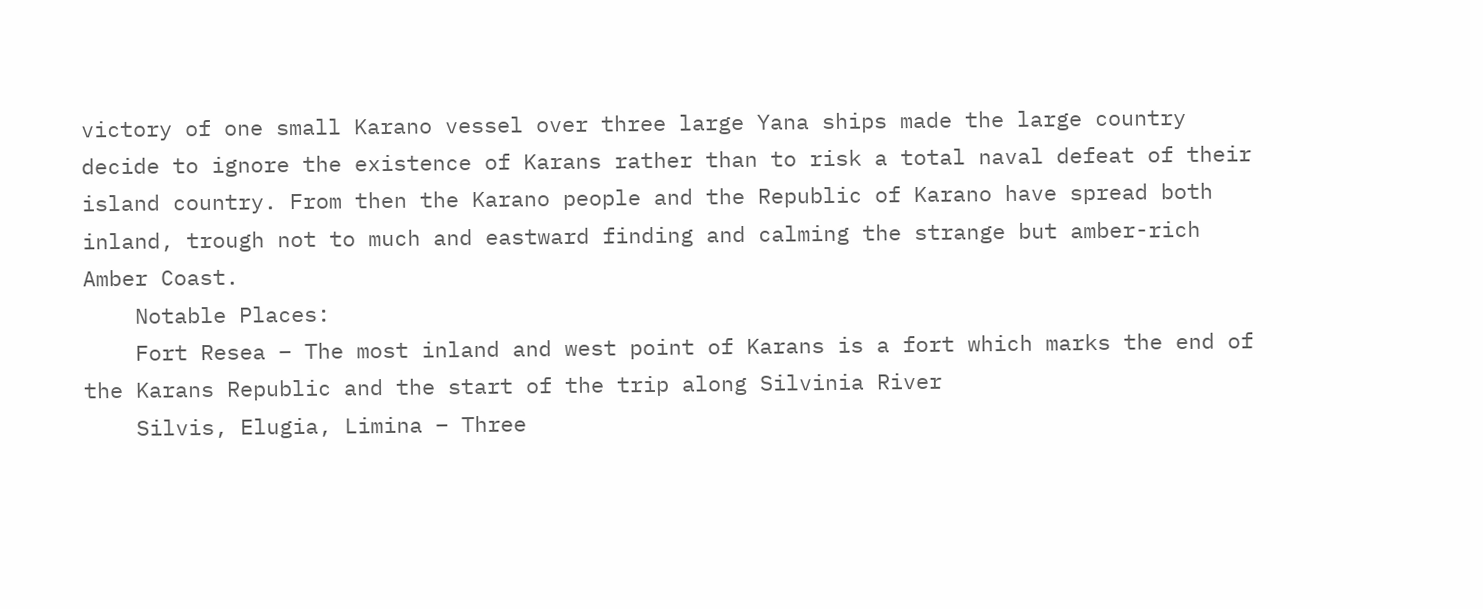victory of one small Karano vessel over three large Yana ships made the large country decide to ignore the existence of Karans rather than to risk a total naval defeat of their island country. From then the Karano people and the Republic of Karano have spread both inland, trough not to much and eastward finding and calming the strange but amber-rich Amber Coast.
    Notable Places:
    Fort Resea – The most inland and west point of Karans is a fort which marks the end of the Karans Republic and the start of the trip along Silvinia River
    Silvis, Elugia, Limina – Three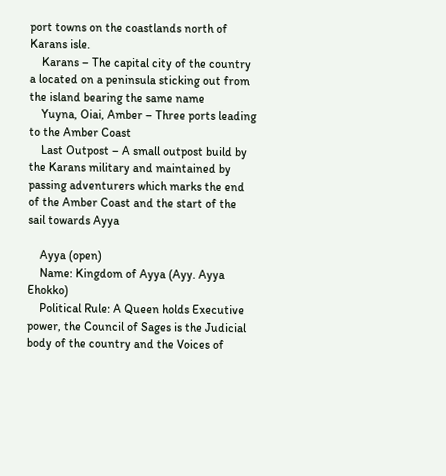port towns on the coastlands north of Karans isle.
    Karans – The capital city of the country a located on a peninsula sticking out from the island bearing the same name
    Yuyna, Oiai, Amber – Three ports leading to the Amber Coast
    Last Outpost – A small outpost build by the Karans military and maintained by passing adventurers which marks the end of the Amber Coast and the start of the sail towards Ayya

    Ayya (open)
    Name: Kingdom of Ayya (Ayy. Ayya Ehokko)
    Political Rule: A Queen holds Executive power, the Council of Sages is the Judicial body of the country and the Voices of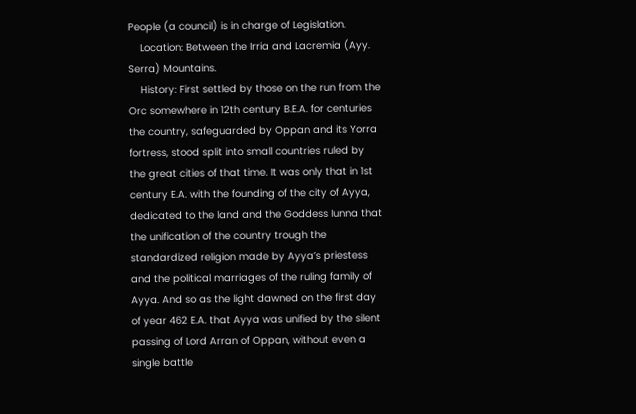People (a council) is in charge of Legislation.
    Location: Between the Irria and Lacremia (Ayy. Serra) Mountains.
    History: First settled by those on the run from the Orc somewhere in 12th century B.E.A. for centuries the country, safeguarded by Oppan and its Yorra fortress, stood split into small countries ruled by the great cities of that time. It was only that in 1st century E.A. with the founding of the city of Ayya, dedicated to the land and the Goddess Iunna that the unification of the country trough the standardized religion made by Ayya’s priestess and the political marriages of the ruling family of Ayya. And so as the light dawned on the first day of year 462 E.A. that Ayya was unified by the silent passing of Lord Arran of Oppan, without even a single battle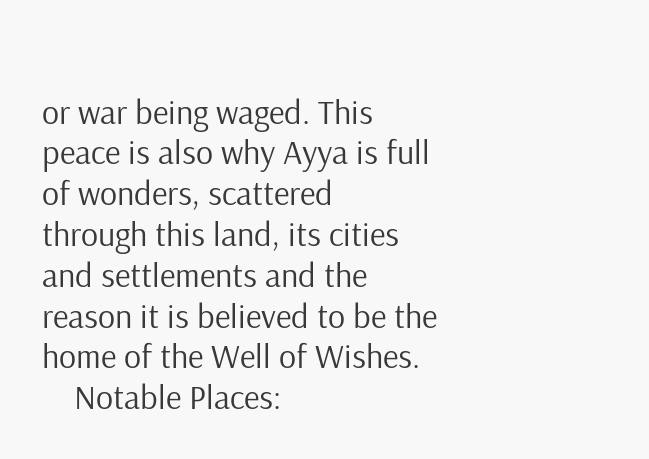or war being waged. This peace is also why Ayya is full of wonders, scattered through this land, its cities and settlements and the reason it is believed to be the home of the Well of Wishes.
    Notable Places: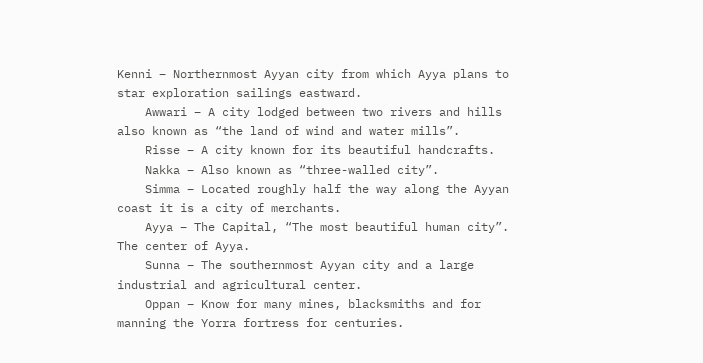Kenni – Northernmost Ayyan city from which Ayya plans to star exploration sailings eastward.
    Awwari – A city lodged between two rivers and hills also known as “the land of wind and water mills”.
    Risse – A city known for its beautiful handcrafts.
    Nakka – Also known as “three-walled city”.
    Simma – Located roughly half the way along the Ayyan coast it is a city of merchants.
    Ayya – The Capital, “The most beautiful human city”. The center of Ayya.
    Sunna – The southernmost Ayyan city and a large industrial and agricultural center.
    Oppan – Know for many mines, blacksmiths and for manning the Yorra fortress for centuries.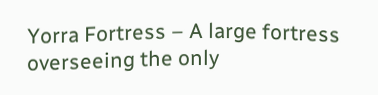Yorra Fortress – A large fortress overseeing the only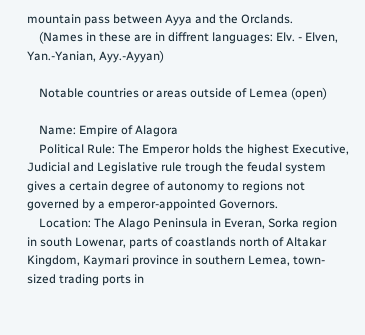mountain pass between Ayya and the Orclands.
    (Names in these are in diffrent languages: Elv. - Elven, Yan.-Yanian, Ayy.-Ayyan)

    Notable countries or areas outside of Lemea (open)

    Name: Empire of Alagora
    Political Rule: The Emperor holds the highest Executive, Judicial and Legislative rule trough the feudal system gives a certain degree of autonomy to regions not governed by a emperor-appointed Governors.
    Location: The Alago Peninsula in Everan, Sorka region in south Lowenar, parts of coastlands north of Altakar Kingdom, Kaymari province in southern Lemea, town-sized trading ports in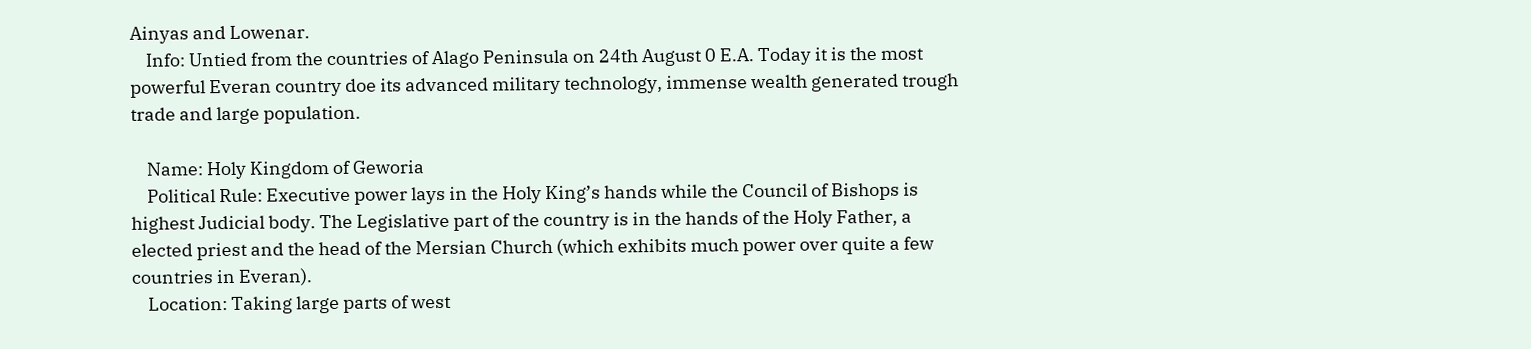Ainyas and Lowenar.
    Info: Untied from the countries of Alago Peninsula on 24th August 0 E.A. Today it is the most powerful Everan country doe its advanced military technology, immense wealth generated trough trade and large population.

    Name: Holy Kingdom of Geworia
    Political Rule: Executive power lays in the Holy King’s hands while the Council of Bishops is highest Judicial body. The Legislative part of the country is in the hands of the Holy Father, a elected priest and the head of the Mersian Church (which exhibits much power over quite a few countries in Everan).
    Location: Taking large parts of west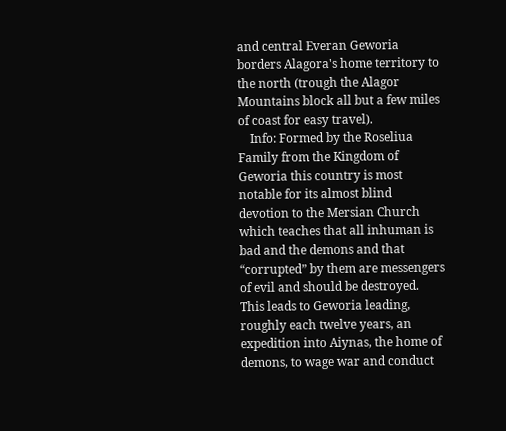and central Everan Geworia borders Alagora's home territory to the north (trough the Alagor Mountains block all but a few miles of coast for easy travel).
    Info: Formed by the Roseliua Family from the Kingdom of Geworia this country is most notable for its almost blind devotion to the Mersian Church which teaches that all inhuman is bad and the demons and that “corrupted” by them are messengers of evil and should be destroyed. This leads to Geworia leading, roughly each twelve years, an expedition into Aiynas, the home of demons, to wage war and conduct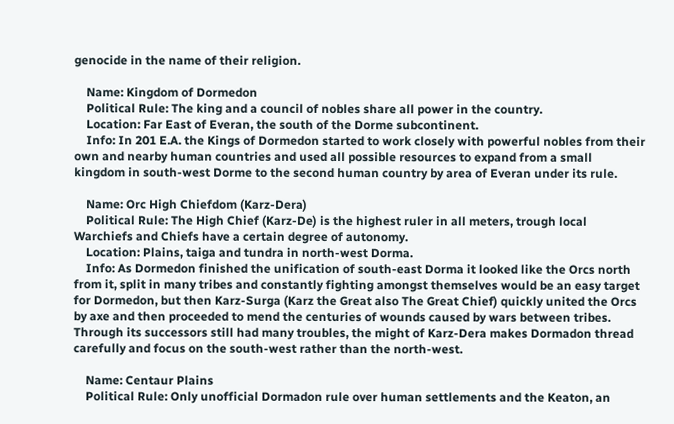genocide in the name of their religion.

    Name: Kingdom of Dormedon
    Political Rule: The king and a council of nobles share all power in the country.
    Location: Far East of Everan, the south of the Dorme subcontinent.
    Info: In 201 E.A. the Kings of Dormedon started to work closely with powerful nobles from their own and nearby human countries and used all possible resources to expand from a small kingdom in south-west Dorme to the second human country by area of Everan under its rule.

    Name: Orc High Chiefdom (Karz-Dera)
    Political Rule: The High Chief (Karz-De) is the highest ruler in all meters, trough local Warchiefs and Chiefs have a certain degree of autonomy.
    Location: Plains, taiga and tundra in north-west Dorma.
    Info: As Dormedon finished the unification of south-east Dorma it looked like the Orcs north from it, split in many tribes and constantly fighting amongst themselves would be an easy target for Dormedon, but then Karz-Surga (Karz the Great also The Great Chief) quickly united the Orcs by axe and then proceeded to mend the centuries of wounds caused by wars between tribes. Through its successors still had many troubles, the might of Karz-Dera makes Dormadon thread carefully and focus on the south-west rather than the north-west.

    Name: Centaur Plains
    Political Rule: Only unofficial Dormadon rule over human settlements and the Keaton, an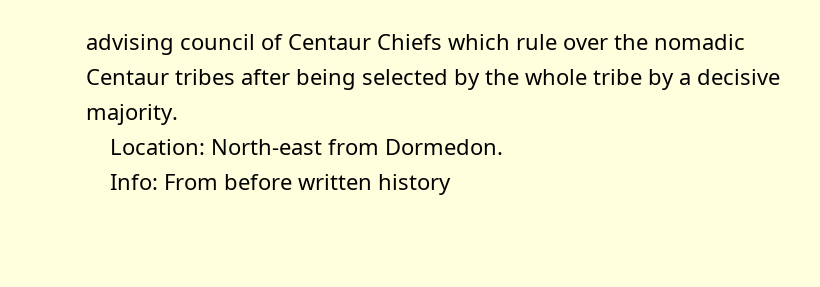advising council of Centaur Chiefs which rule over the nomadic Centaur tribes after being selected by the whole tribe by a decisive majority.
    Location: North-east from Dormedon.
    Info: From before written history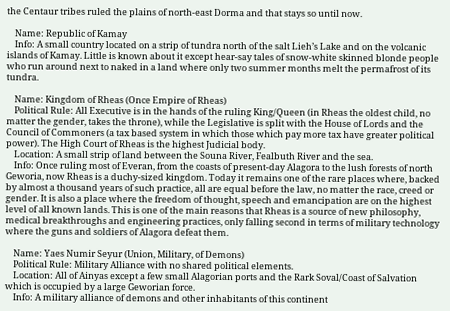the Centaur tribes ruled the plains of north-east Dorma and that stays so until now.

    Name: Republic of Kamay
    Info: A small country located on a strip of tundra north of the salt Lieh’s Lake and on the volcanic islands of Kamay. Little is known about it except hear-say tales of snow-white skinned blonde people who run around next to naked in a land where only two summer months melt the permafrost of its tundra.

    Name: Kingdom of Rheas (Once Empire of Rheas)
    Political Rule: All Executive is in the hands of the ruling King/Queen (in Rheas the oldest child, no matter the gender, takes the throne), while the Legislative is split with the House of Lords and the Council of Commoners (a tax based system in which those which pay more tax have greater political power). The High Court of Rheas is the highest Judicial body.
    Location: A small strip of land between the Souna River, Fealbuth River and the sea.
    Info: Once ruling most of Everan, from the coasts of present-day Alagora to the lush forests of north Geworia, now Rheas is a duchy-sized kingdom. Today it remains one of the rare places where, backed by almost a thousand years of such practice, all are equal before the law, no matter the race, creed or gender. It is also a place where the freedom of thought, speech and emancipation are on the highest level of all known lands. This is one of the main reasons that Rheas is a source of new philosophy, medical breakthroughs and engineering practices, only falling second in terms of military technology where the guns and soldiers of Alagora defeat them.

    Name: Yaes Numir Seyur (Union, Military, of Demons)
    Political Rule: Military Alliance with no shared political elements.
    Location: All of Ainyas except a few small Alagorian ports and the Rark Soval/Coast of Salvation which is occupied by a large Geworian force.
    Info: A military alliance of demons and other inhabitants of this continent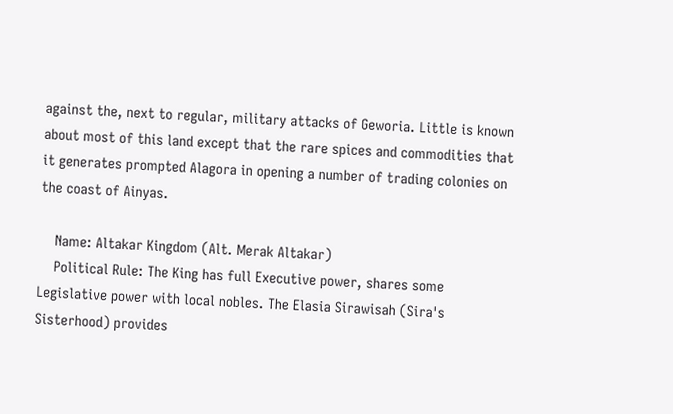against the, next to regular, military attacks of Geworia. Little is known about most of this land except that the rare spices and commodities that it generates prompted Alagora in opening a number of trading colonies on the coast of Ainyas.

    Name: Altakar Kingdom (Alt. Merak Altakar)
    Political Rule: The King has full Executive power, shares some Legislative power with local nobles. The Elasia Sirawisah (Sira's Sisterhood) provides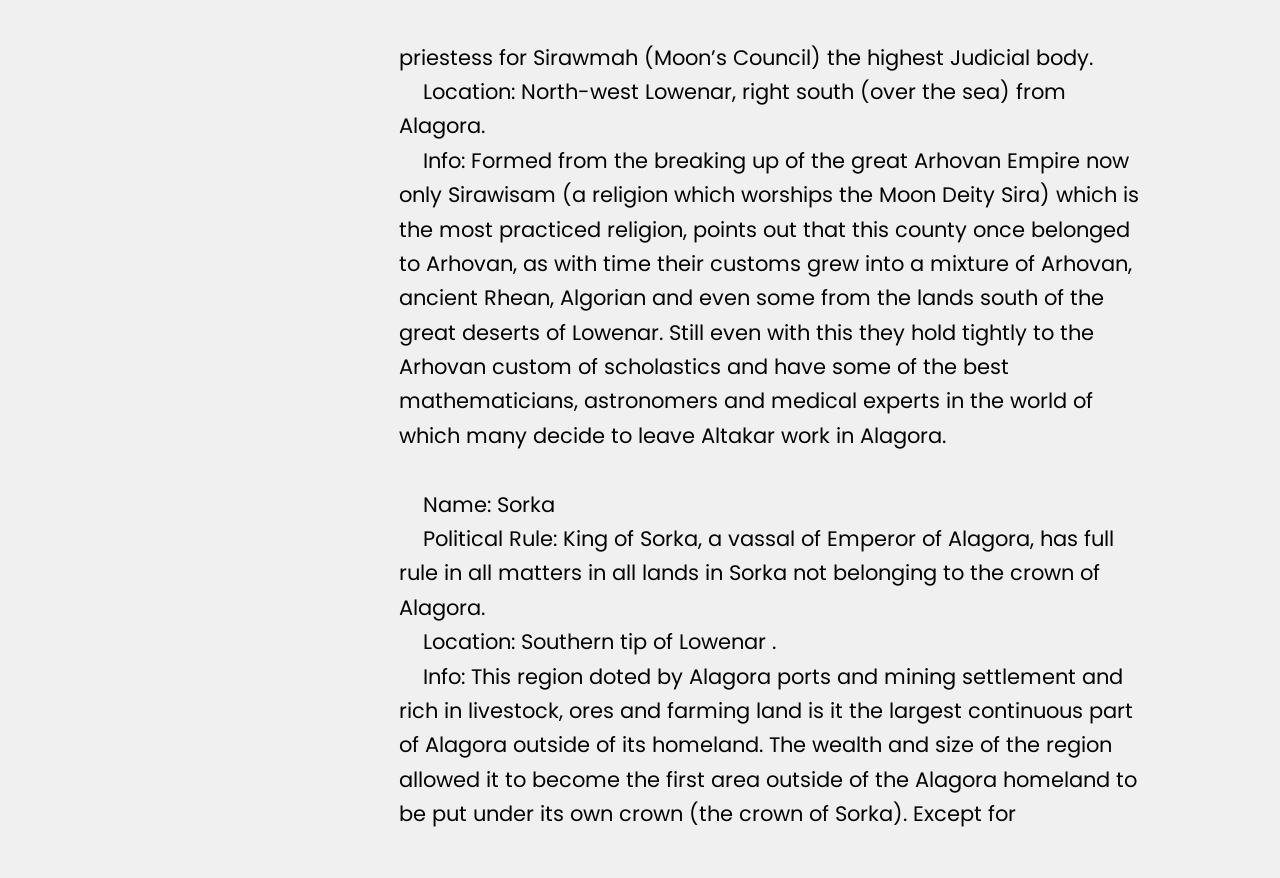priestess for Sirawmah (Moon’s Council) the highest Judicial body.
    Location: North-west Lowenar, right south (over the sea) from Alagora.
    Info: Formed from the breaking up of the great Arhovan Empire now only Sirawisam (a religion which worships the Moon Deity Sira) which is the most practiced religion, points out that this county once belonged to Arhovan, as with time their customs grew into a mixture of Arhovan, ancient Rhean, Algorian and even some from the lands south of the great deserts of Lowenar. Still even with this they hold tightly to the Arhovan custom of scholastics and have some of the best mathematicians, astronomers and medical experts in the world of which many decide to leave Altakar work in Alagora.

    Name: Sorka
    Political Rule: King of Sorka, a vassal of Emperor of Alagora, has full rule in all matters in all lands in Sorka not belonging to the crown of Alagora.
    Location: Southern tip of Lowenar .
    Info: This region doted by Alagora ports and mining settlement and rich in livestock, ores and farming land is it the largest continuous part of Alagora outside of its homeland. The wealth and size of the region allowed it to become the first area outside of the Alagora homeland to be put under its own crown (the crown of Sorka). Except for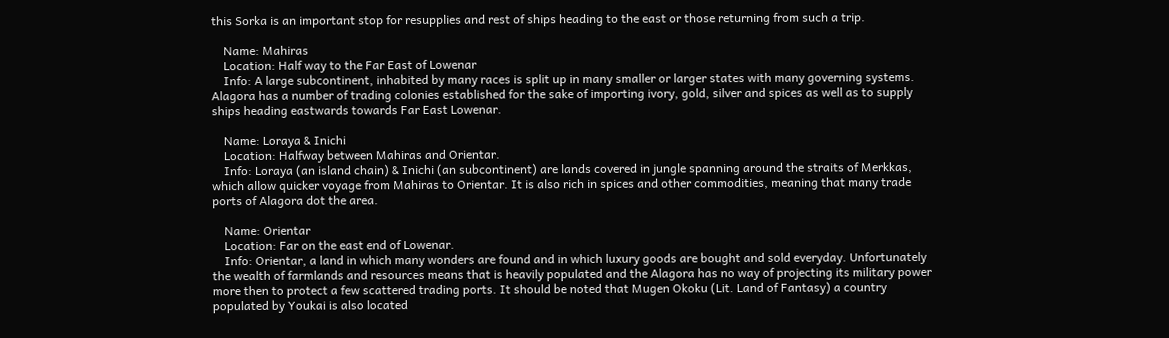this Sorka is an important stop for resupplies and rest of ships heading to the east or those returning from such a trip.

    Name: Mahiras
    Location: Half way to the Far East of Lowenar
    Info: A large subcontinent, inhabited by many races is split up in many smaller or larger states with many governing systems. Alagora has a number of trading colonies established for the sake of importing ivory, gold, silver and spices as well as to supply ships heading eastwards towards Far East Lowenar.

    Name: Loraya & Inichi
    Location: Halfway between Mahiras and Orientar.
    Info: Loraya (an island chain) & Inichi (an subcontinent) are lands covered in jungle spanning around the straits of Merkkas, which allow quicker voyage from Mahiras to Orientar. It is also rich in spices and other commodities, meaning that many trade ports of Alagora dot the area.

    Name: Orientar
    Location: Far on the east end of Lowenar.
    Info: Orientar, a land in which many wonders are found and in which luxury goods are bought and sold everyday. Unfortunately the wealth of farmlands and resources means that is heavily populated and the Alagora has no way of projecting its military power more then to protect a few scattered trading ports. It should be noted that Mugen Okoku (Lit. Land of Fantasy) a country populated by Youkai is also located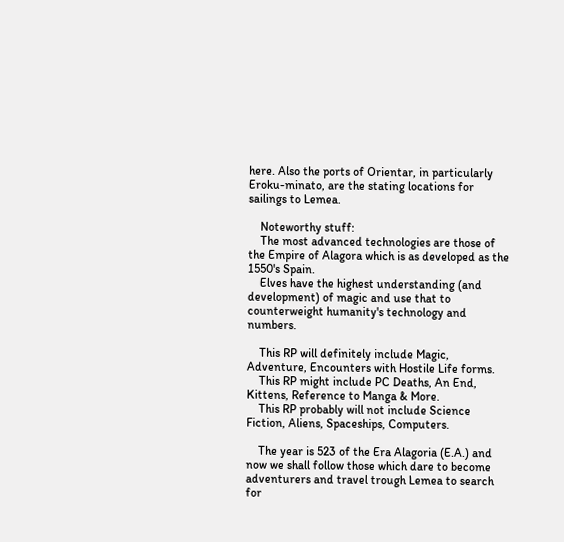here. Also the ports of Orientar, in particularly Eroku-minato, are the stating locations for sailings to Lemea.

    Noteworthy stuff:
    The most advanced technologies are those of the Empire of Alagora which is as developed as the 1550's Spain.
    Elves have the highest understanding (and development) of magic and use that to counterweight humanity's technology and numbers.

    This RP will definitely include Magic, Adventure, Encounters with Hostile Life forms.
    This RP might include PC Deaths, An End, Kittens, Reference to Manga & More.
    This RP probably will not include Science Fiction, Aliens, Spaceships, Computers.

    The year is 523 of the Era Alagoria (E.A.) and now we shall follow those which dare to become adventurers and travel trough Lemea to search for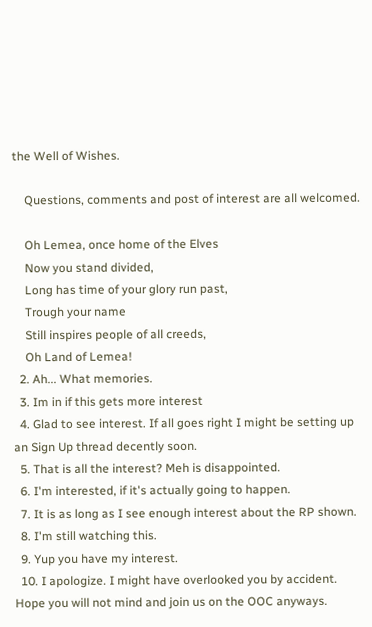the Well of Wishes.

    Questions, comments and post of interest are all welcomed.

    Oh Lemea, once home of the Elves
    Now you stand divided,
    Long has time of your glory run past,
    Trough your name
    Still inspires people of all creeds,
    Oh Land of Lemea!
  2. Ah... What memories.
  3. Im in if this gets more interest
  4. Glad to see interest. If all goes right I might be setting up an Sign Up thread decently soon.
  5. That is all the interest? Meh is disappointed.
  6. I'm interested, if it's actually going to happen.
  7. It is as long as I see enough interest about the RP shown.
  8. I'm still watching this.
  9. Yup you have my interest.
  10. I apologize. I might have overlooked you by accident. Hope you will not mind and join us on the OOC anyways.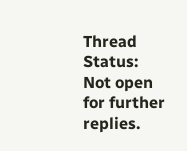Thread Status:
Not open for further replies.